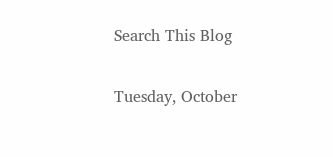Search This Blog

Tuesday, October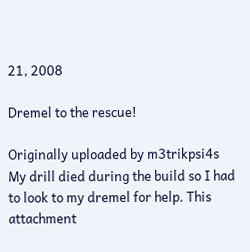21, 2008

Dremel to the rescue!

Originally uploaded by m3trikpsi4s
My drill died during the build so I had to look to my dremel for help. This attachment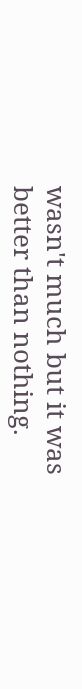wasn't much but it was better than nothing.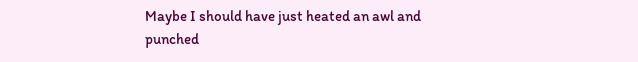Maybe I should have just heated an awl and punched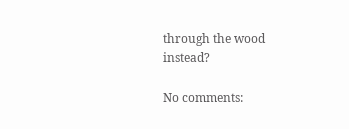through the wood instead?

No comments: